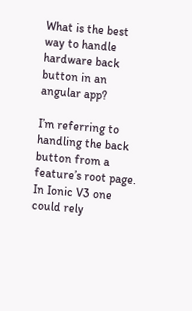What is the best way to handle hardware back button in an angular app?

I’m referring to handling the back button from a feature’s root page. In Ionic V3 one could rely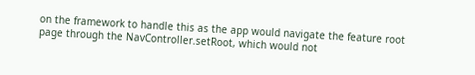on the framework to handle this as the app would navigate the feature root page through the NavController.setRoot, which would not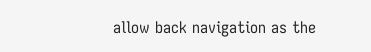allow back navigation as the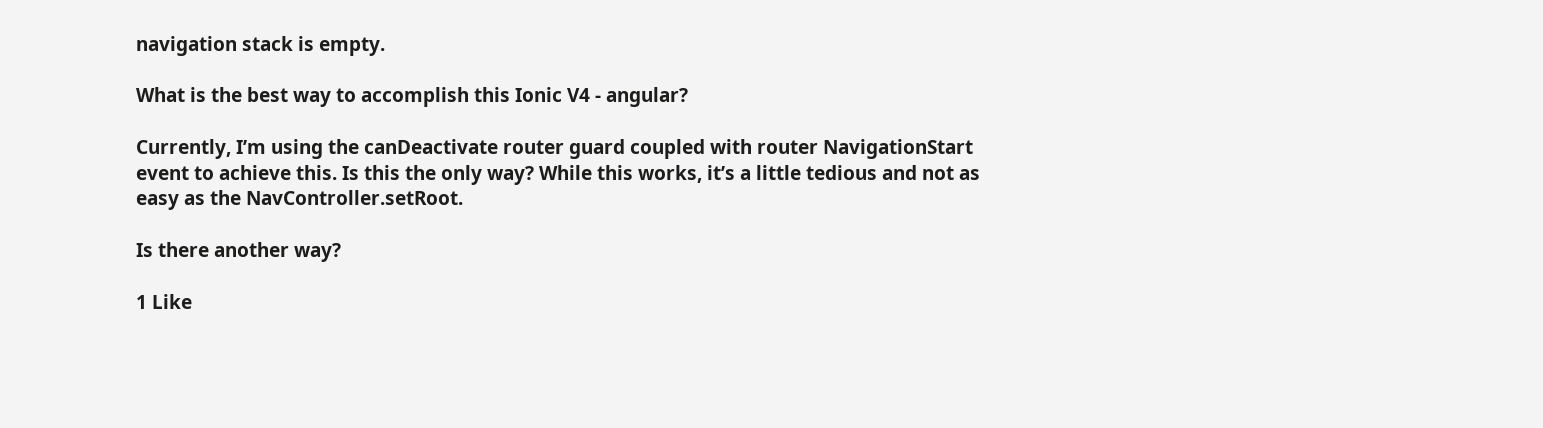navigation stack is empty.

What is the best way to accomplish this Ionic V4 - angular?

Currently, I’m using the canDeactivate router guard coupled with router NavigationStart event to achieve this. Is this the only way? While this works, it’s a little tedious and not as easy as the NavController.setRoot.

Is there another way?

1 Like